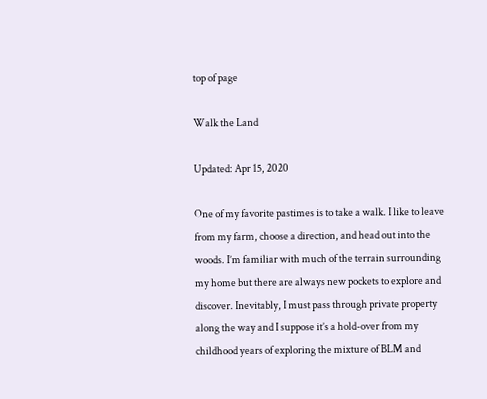top of page

Walk the Land

Updated: Apr 15, 2020

One of my favorite pastimes is to take a walk. I like to leave from my farm, choose a direction, and head out into the woods. I’m familiar with much of the terrain surrounding my home but there are always new pockets to explore and discover. Inevitably, I must pass through private property along the way and I suppose it’s a hold-over from my childhood years of exploring the mixture of BLM and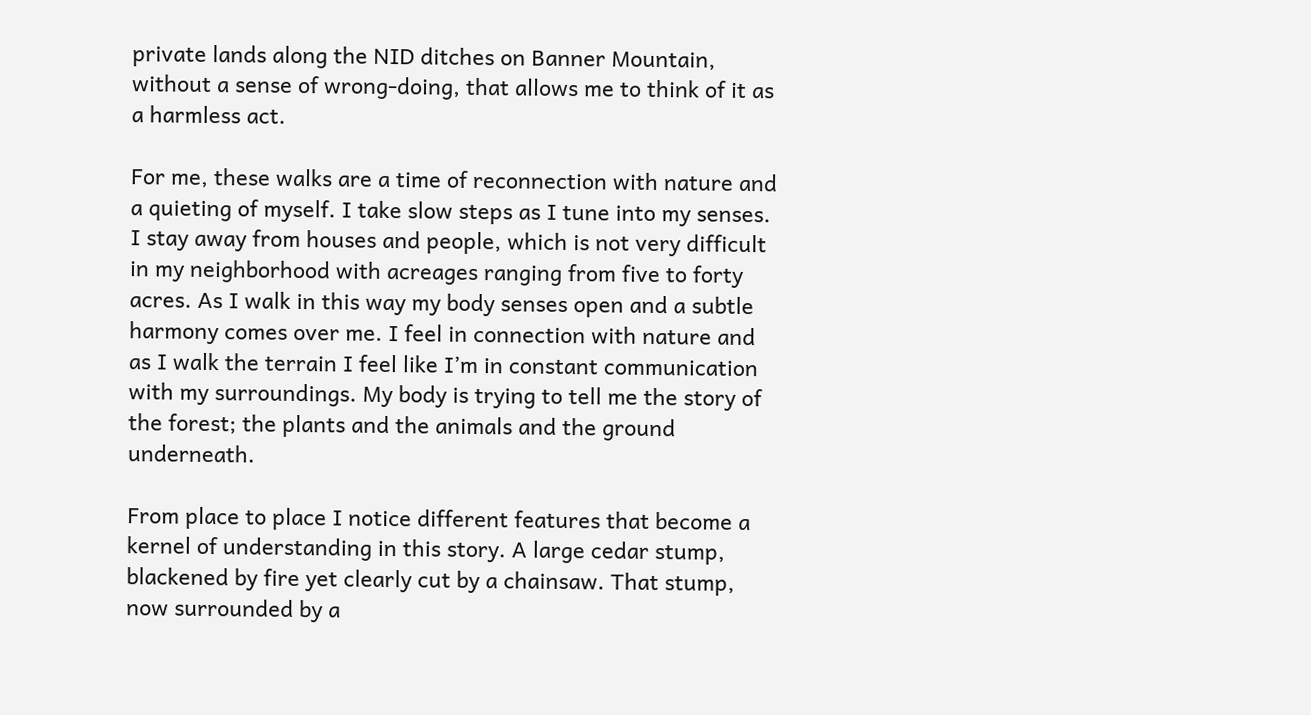private lands along the NID ditches on Banner Mountain, without a sense of wrong-doing, that allows me to think of it as a harmless act.

For me, these walks are a time of reconnection with nature and a quieting of myself. I take slow steps as I tune into my senses. I stay away from houses and people, which is not very difficult in my neighborhood with acreages ranging from five to forty acres. As I walk in this way my body senses open and a subtle harmony comes over me. I feel in connection with nature and as I walk the terrain I feel like I’m in constant communication with my surroundings. My body is trying to tell me the story of the forest; the plants and the animals and the ground underneath.

From place to place I notice different features that become a kernel of understanding in this story. A large cedar stump, blackened by fire yet clearly cut by a chainsaw. That stump, now surrounded by a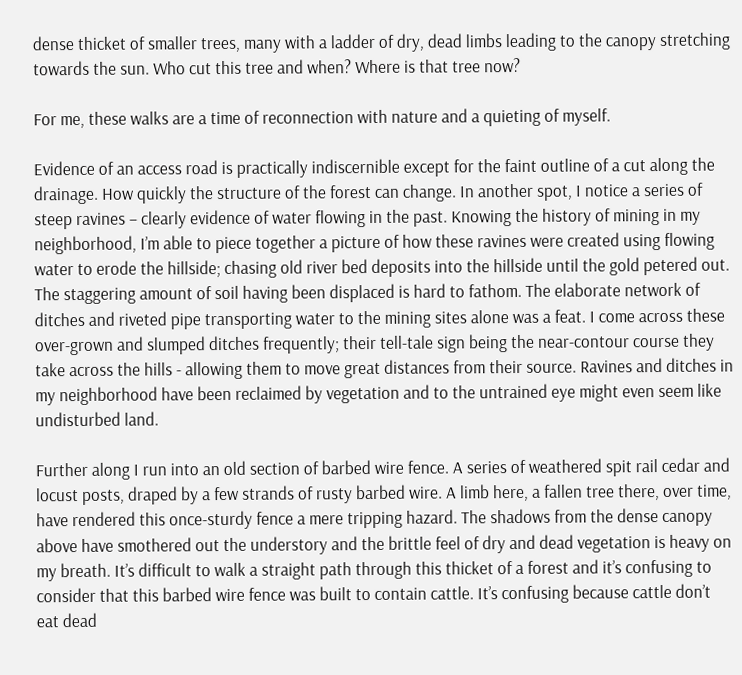dense thicket of smaller trees, many with a ladder of dry, dead limbs leading to the canopy stretching towards the sun. Who cut this tree and when? Where is that tree now?

For me, these walks are a time of reconnection with nature and a quieting of myself.

Evidence of an access road is practically indiscernible except for the faint outline of a cut along the drainage. How quickly the structure of the forest can change. In another spot, I notice a series of steep ravines – clearly evidence of water flowing in the past. Knowing the history of mining in my neighborhood, I’m able to piece together a picture of how these ravines were created using flowing water to erode the hillside; chasing old river bed deposits into the hillside until the gold petered out. The staggering amount of soil having been displaced is hard to fathom. The elaborate network of ditches and riveted pipe transporting water to the mining sites alone was a feat. I come across these over-grown and slumped ditches frequently; their tell-tale sign being the near-contour course they take across the hills - allowing them to move great distances from their source. Ravines and ditches in my neighborhood have been reclaimed by vegetation and to the untrained eye might even seem like undisturbed land.

Further along I run into an old section of barbed wire fence. A series of weathered spit rail cedar and locust posts, draped by a few strands of rusty barbed wire. A limb here, a fallen tree there, over time, have rendered this once-sturdy fence a mere tripping hazard. The shadows from the dense canopy above have smothered out the understory and the brittle feel of dry and dead vegetation is heavy on my breath. It’s difficult to walk a straight path through this thicket of a forest and it’s confusing to consider that this barbed wire fence was built to contain cattle. It’s confusing because cattle don’t eat dead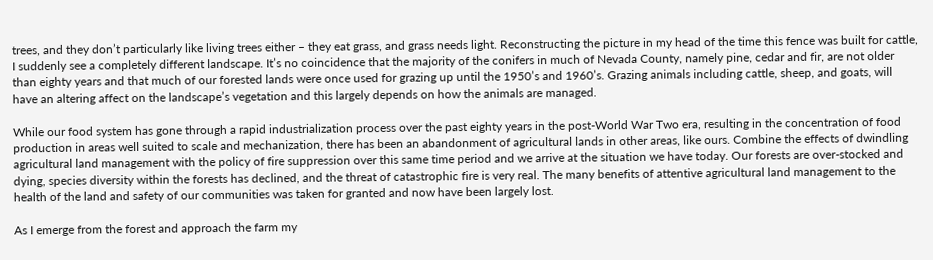trees, and they don’t particularly like living trees either – they eat grass, and grass needs light. Reconstructing the picture in my head of the time this fence was built for cattle, I suddenly see a completely different landscape. It’s no coincidence that the majority of the conifers in much of Nevada County, namely pine, cedar and fir, are not older than eighty years and that much of our forested lands were once used for grazing up until the 1950’s and 1960’s. Grazing animals including cattle, sheep, and goats, will have an altering affect on the landscape’s vegetation and this largely depends on how the animals are managed.

While our food system has gone through a rapid industrialization process over the past eighty years in the post-World War Two era, resulting in the concentration of food production in areas well suited to scale and mechanization, there has been an abandonment of agricultural lands in other areas, like ours. Combine the effects of dwindling agricultural land management with the policy of fire suppression over this same time period and we arrive at the situation we have today. Our forests are over-stocked and dying, species diversity within the forests has declined, and the threat of catastrophic fire is very real. The many benefits of attentive agricultural land management to the health of the land and safety of our communities was taken for granted and now have been largely lost.

As I emerge from the forest and approach the farm my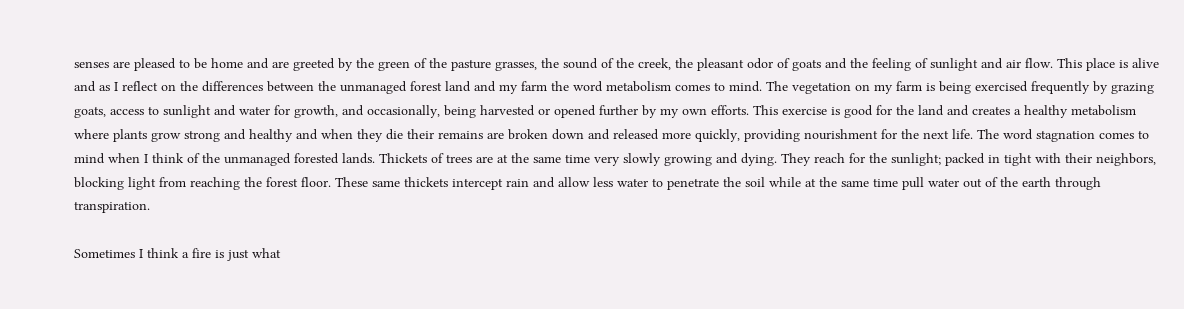senses are pleased to be home and are greeted by the green of the pasture grasses, the sound of the creek, the pleasant odor of goats and the feeling of sunlight and air flow. This place is alive and as I reflect on the differences between the unmanaged forest land and my farm the word metabolism comes to mind. The vegetation on my farm is being exercised frequently by grazing goats, access to sunlight and water for growth, and occasionally, being harvested or opened further by my own efforts. This exercise is good for the land and creates a healthy metabolism where plants grow strong and healthy and when they die their remains are broken down and released more quickly, providing nourishment for the next life. The word stagnation comes to mind when I think of the unmanaged forested lands. Thickets of trees are at the same time very slowly growing and dying. They reach for the sunlight; packed in tight with their neighbors, blocking light from reaching the forest floor. These same thickets intercept rain and allow less water to penetrate the soil while at the same time pull water out of the earth through transpiration.

Sometimes I think a fire is just what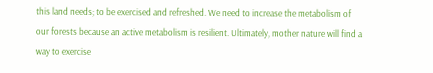this land needs; to be exercised and refreshed. We need to increase the metabolism of our forests because an active metabolism is resilient. Ultimately, mother nature will find a way to exercise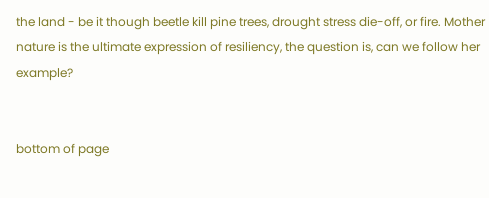the land - be it though beetle kill pine trees, drought stress die-off, or fire. Mother nature is the ultimate expression of resiliency, the question is, can we follow her example?


bottom of page